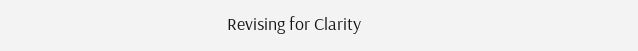Revising for Clarity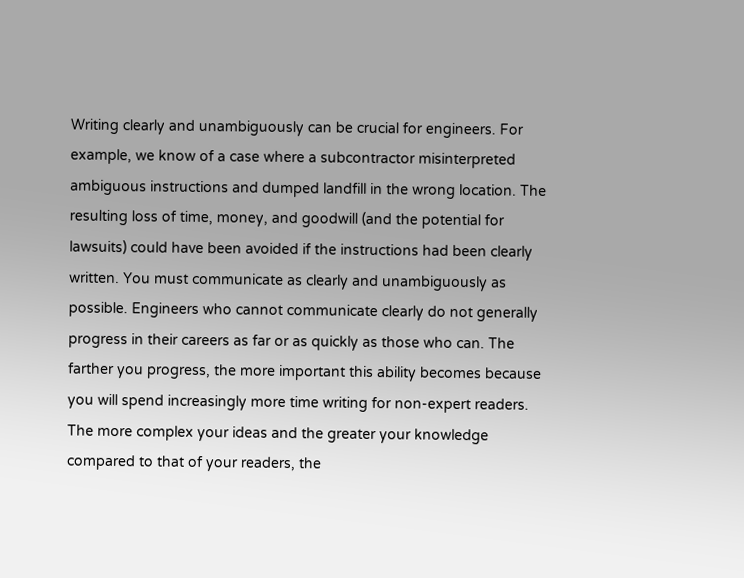Writing clearly and unambiguously can be crucial for engineers. For example, we know of a case where a subcontractor misinterpreted ambiguous instructions and dumped landfill in the wrong location. The resulting loss of time, money, and goodwill (and the potential for lawsuits) could have been avoided if the instructions had been clearly written. You must communicate as clearly and unambiguously as possible. Engineers who cannot communicate clearly do not generally progress in their careers as far or as quickly as those who can. The farther you progress, the more important this ability becomes because you will spend increasingly more time writing for non-expert readers. The more complex your ideas and the greater your knowledge compared to that of your readers, the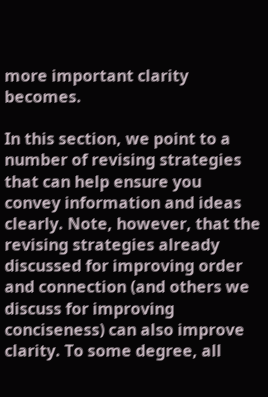more important clarity becomes.

In this section, we point to a number of revising strategies that can help ensure you convey information and ideas clearly. Note, however, that the revising strategies already discussed for improving order and connection (and others we discuss for improving conciseness) can also improve clarity. To some degree, all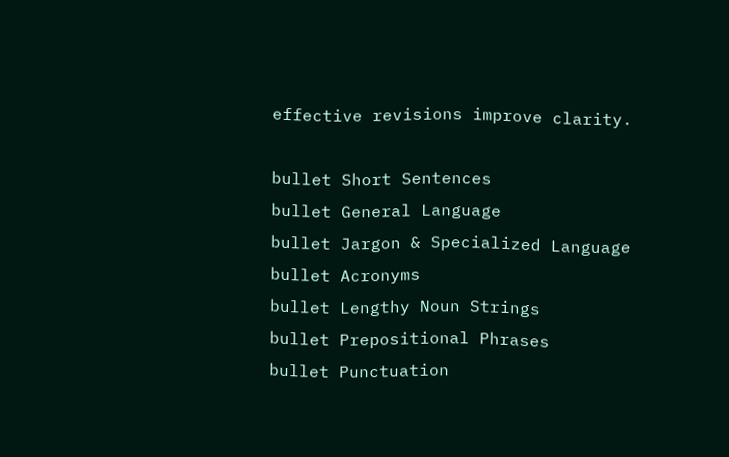effective revisions improve clarity.

bullet Short Sentences
bullet General Language
bullet Jargon & Specialized Language
bullet Acronyms
bullet Lengthy Noun Strings
bullet Prepositional Phrases
bullet Punctuation